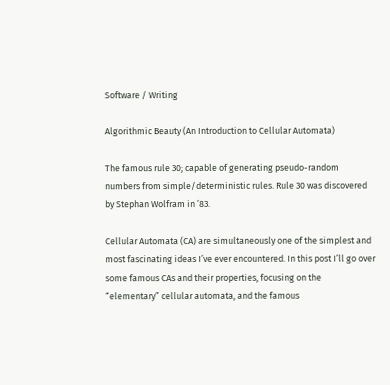Software / Writing

Algorithmic Beauty (An Introduction to Cellular Automata)

The famous rule 30; capable of generating pseudo-random numbers from simple/deterministic rules. Rule 30 was discovered by Stephan Wolfram in ’83.

Cellular Automata (CA) are simultaneously one of the simplest and most fascinating ideas I’ve ever encountered. In this post I’ll go over some famous CAs and their properties, focusing on the “elementary” cellular automata, and the famous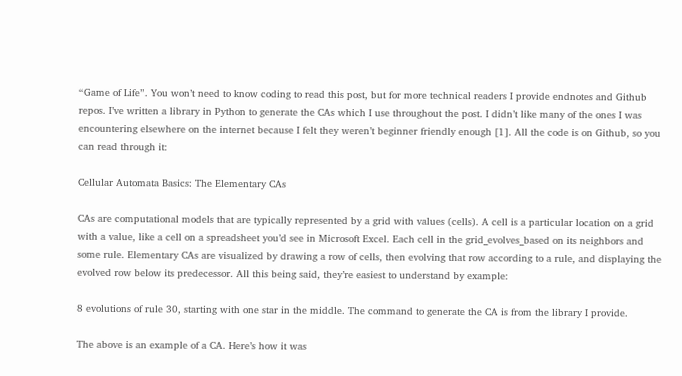“Game of Life”. You won’t need to know coding to read this post, but for more technical readers I provide endnotes and Github repos. I’ve written a library in Python to generate the CAs which I use throughout the post. I didn’t like many of the ones I was encountering elsewhere on the internet because I felt they weren’t beginner friendly enough [1]. All the code is on Github, so you can read through it:

Cellular Automata Basics: The Elementary CAs

CAs are computational models that are typically represented by a grid with values (cells). A cell is a particular location on a grid with a value, like a cell on a spreadsheet you’d see in Microsoft Excel. Each cell in the grid_evolves_based on its neighbors and some rule. Elementary CAs are visualized by drawing a row of cells, then evolving that row according to a rule, and displaying the evolved row below its predecessor. All this being said, they’re easiest to understand by example:

8 evolutions of rule 30, starting with one star in the middle. The command to generate the CA is from the library I provide.

The above is an example of a CA. Here’s how it was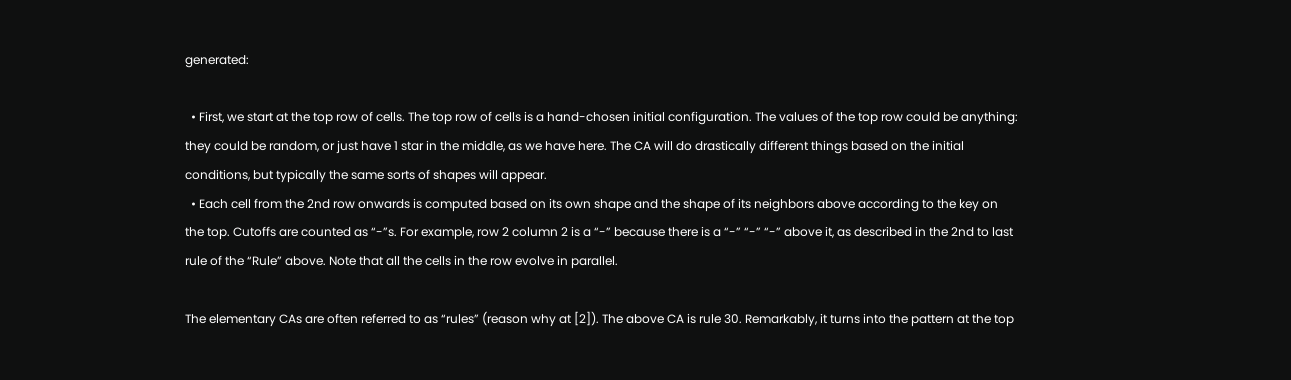generated:

  • First, we start at the top row of cells. The top row of cells is a hand-chosen initial configuration. The values of the top row could be anything: they could be random, or just have 1 star in the middle, as we have here. The CA will do drastically different things based on the initial conditions, but typically the same sorts of shapes will appear.
  • Each cell from the 2nd row onwards is computed based on its own shape and the shape of its neighbors above according to the key on the top. Cutoffs are counted as “-”s. For example, row 2 column 2 is a “-” because there is a “-” “-” “-” above it, as described in the 2nd to last rule of the “Rule” above. Note that all the cells in the row evolve in parallel.

The elementary CAs are often referred to as “rules” (reason why at [2]). The above CA is rule 30. Remarkably, it turns into the pattern at the top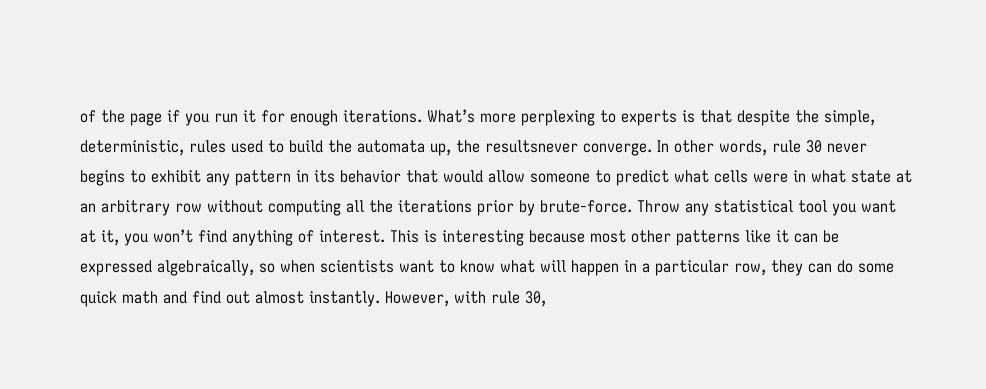of the page if you run it for enough iterations. What’s more perplexing to experts is that despite the simple, deterministic, rules used to build the automata up, the resultsnever converge. In other words, rule 30 never begins to exhibit any pattern in its behavior that would allow someone to predict what cells were in what state at an arbitrary row without computing all the iterations prior by brute-force. Throw any statistical tool you want at it, you won’t find anything of interest. This is interesting because most other patterns like it can be expressed algebraically, so when scientists want to know what will happen in a particular row, they can do some quick math and find out almost instantly. However, with rule 30,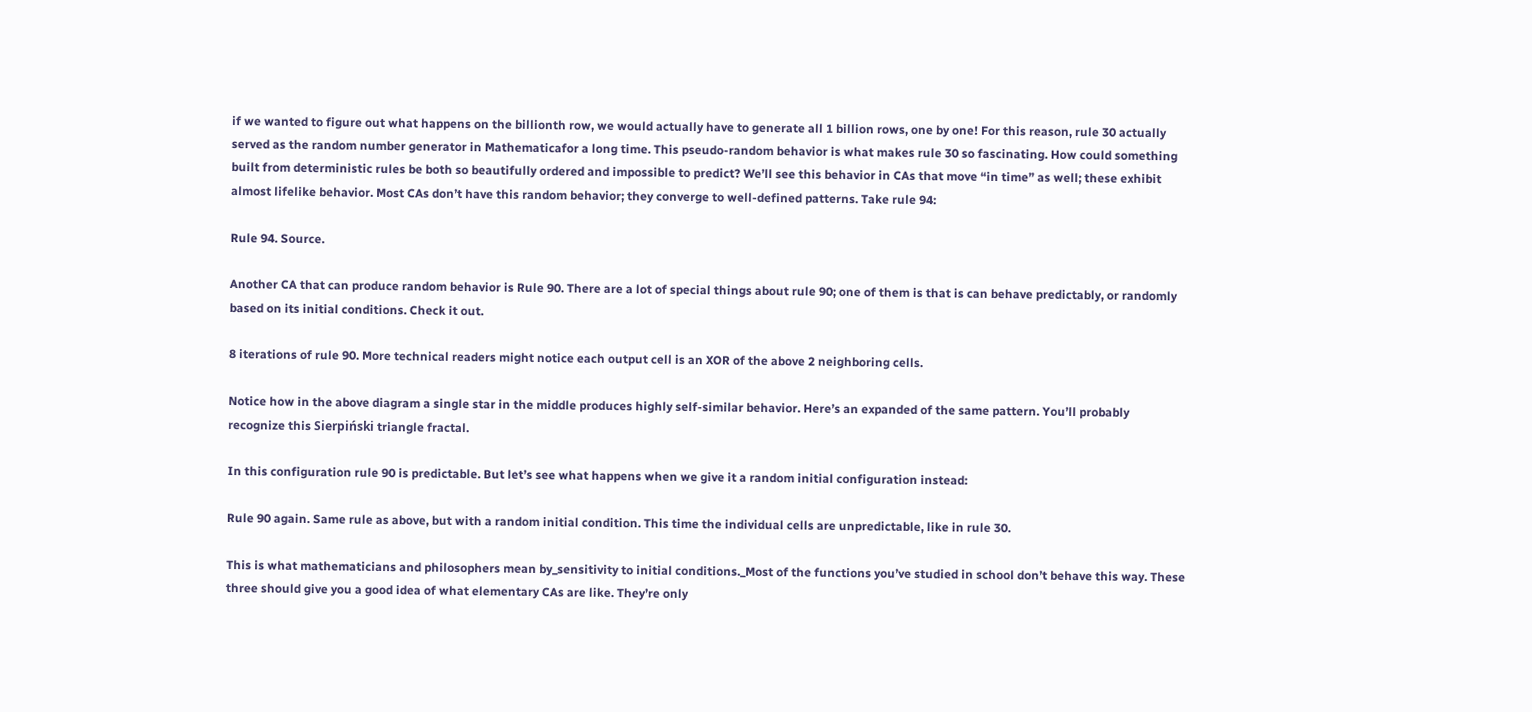if we wanted to figure out what happens on the billionth row, we would actually have to generate all 1 billion rows, one by one! For this reason, rule 30 actually served as the random number generator in Mathematicafor a long time. This pseudo-random behavior is what makes rule 30 so fascinating. How could something built from deterministic rules be both so beautifully ordered and impossible to predict? We’ll see this behavior in CAs that move “in time” as well; these exhibit almost lifelike behavior. Most CAs don’t have this random behavior; they converge to well-defined patterns. Take rule 94:

Rule 94. Source.

Another CA that can produce random behavior is Rule 90. There are a lot of special things about rule 90; one of them is that is can behave predictably, or randomly based on its initial conditions. Check it out.

8 iterations of rule 90. More technical readers might notice each output cell is an XOR of the above 2 neighboring cells.

Notice how in the above diagram a single star in the middle produces highly self-similar behavior. Here’s an expanded of the same pattern. You’ll probably recognize this Sierpiński triangle fractal.

In this configuration rule 90 is predictable. But let’s see what happens when we give it a random initial configuration instead:

Rule 90 again. Same rule as above, but with a random initial condition. This time the individual cells are unpredictable, like in rule 30.

This is what mathematicians and philosophers mean by_sensitivity to initial conditions._Most of the functions you’ve studied in school don’t behave this way. These three should give you a good idea of what elementary CAs are like. They’re only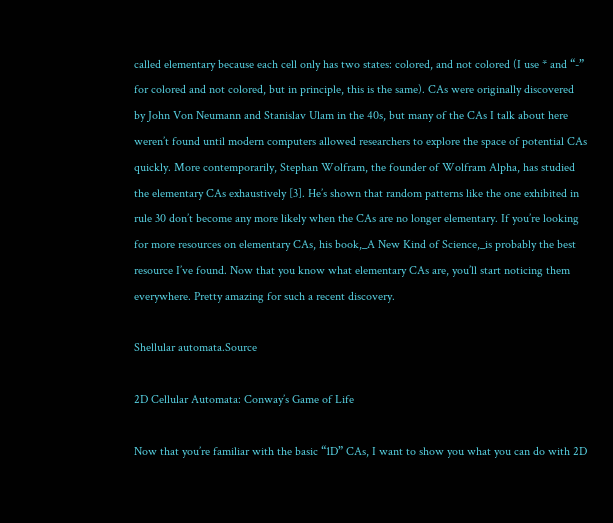called elementary because each cell only has two states: colored, and not colored (I use * and “-” for colored and not colored, but in principle, this is the same). CAs were originally discovered by John Von Neumann and Stanislav Ulam in the 40s, but many of the CAs I talk about here weren’t found until modern computers allowed researchers to explore the space of potential CAs quickly. More contemporarily, Stephan Wolfram, the founder of Wolfram Alpha, has studied the elementary CAs exhaustively [3]. He’s shown that random patterns like the one exhibited in rule 30 don’t become any more likely when the CAs are no longer elementary. If you’re looking for more resources on elementary CAs, his book,_A New Kind of Science,_is probably the best resource I’ve found. Now that you know what elementary CAs are, you’ll start noticing them everywhere. Pretty amazing for such a recent discovery.

Shellular automata.Source

2D Cellular Automata: Conway’s Game of Life

Now that you’re familiar with the basic “1D” CAs, I want to show you what you can do with 2D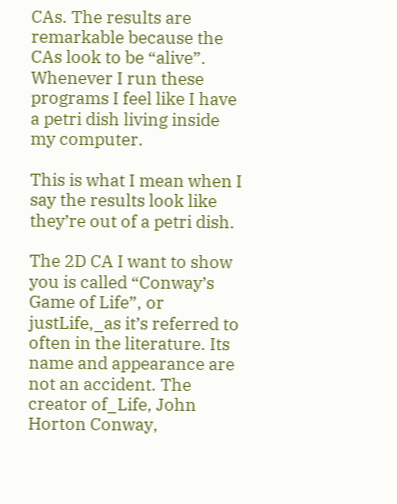CAs. The results are remarkable because the CAs look to be “alive”. Whenever I run these programs I feel like I have a petri dish living inside my computer.

This is what I mean when I say the results look like they’re out of a petri dish.

The 2D CA I want to show you is called “Conway’s Game of Life”, or justLife,_as it’s referred to often in the literature. Its name and appearance are not an accident. The creator of_Life, John Horton Conway,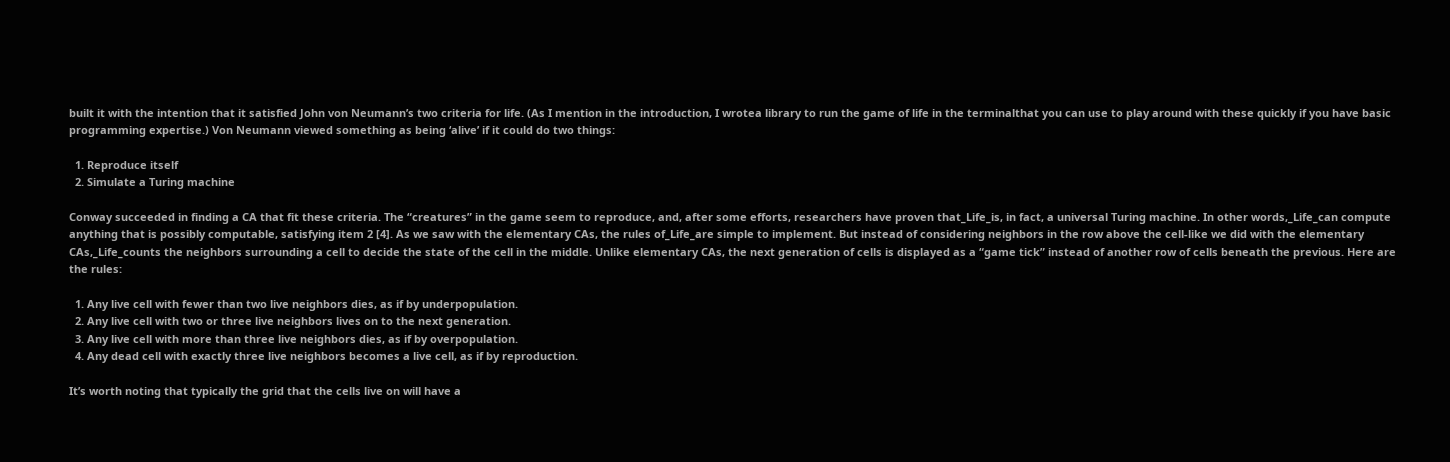built it with the intention that it satisfied John von Neumann’s two criteria for life. (As I mention in the introduction, I wrotea library to run the game of life in the terminalthat you can use to play around with these quickly if you have basic programming expertise.) Von Neumann viewed something as being ‘alive’ if it could do two things:

  1. Reproduce itself
  2. Simulate a Turing machine

Conway succeeded in finding a CA that fit these criteria. The “creatures” in the game seem to reproduce, and, after some efforts, researchers have proven that_Life_is, in fact, a universal Turing machine. In other words,_Life_can compute anything that is possibly computable, satisfying item 2 [4]. As we saw with the elementary CAs, the rules of_Life_are simple to implement. But instead of considering neighbors in the row above the cell-like we did with the elementary CAs,_Life_counts the neighbors surrounding a cell to decide the state of the cell in the middle. Unlike elementary CAs, the next generation of cells is displayed as a “game tick” instead of another row of cells beneath the previous. Here are the rules:

  1. Any live cell with fewer than two live neighbors dies, as if by underpopulation.
  2. Any live cell with two or three live neighbors lives on to the next generation.
  3. Any live cell with more than three live neighbors dies, as if by overpopulation.
  4. Any dead cell with exactly three live neighbors becomes a live cell, as if by reproduction.

It’s worth noting that typically the grid that the cells live on will have a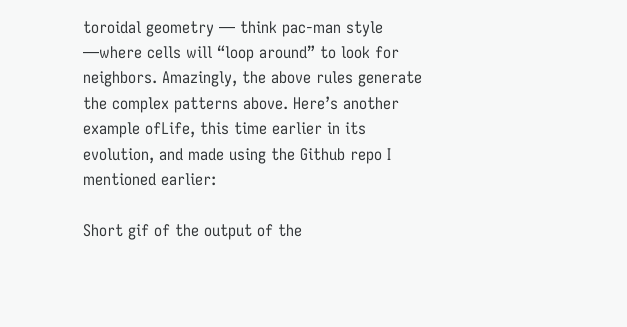toroidal geometry — think pac-man style —where cells will “loop around” to look for neighbors. Amazingly, the above rules generate the complex patterns above. Here’s another example ofLife, this time earlier in its evolution, and made using the Github repo I mentioned earlier:

Short gif of the output of the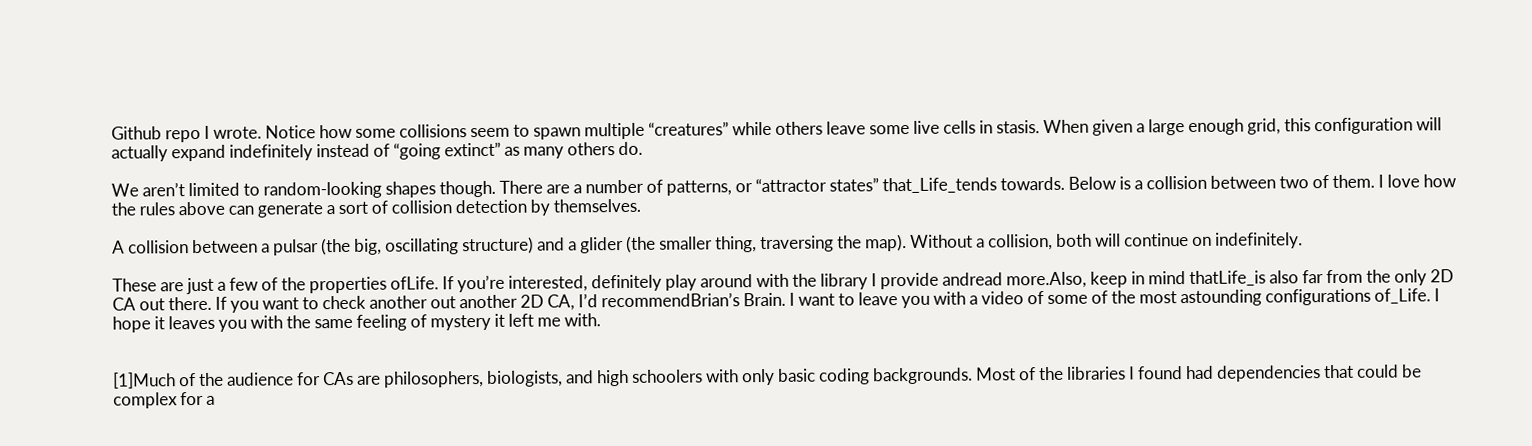Github repo I wrote. Notice how some collisions seem to spawn multiple “creatures” while others leave some live cells in stasis. When given a large enough grid, this configuration will actually expand indefinitely instead of “going extinct” as many others do.

We aren’t limited to random-looking shapes though. There are a number of patterns, or “attractor states” that_Life_tends towards. Below is a collision between two of them. I love how the rules above can generate a sort of collision detection by themselves.

A collision between a pulsar (the big, oscillating structure) and a glider (the smaller thing, traversing the map). Without a collision, both will continue on indefinitely.

These are just a few of the properties ofLife. If you’re interested, definitely play around with the library I provide andread more.Also, keep in mind thatLife_is also far from the only 2D CA out there. If you want to check another out another 2D CA, I’d recommendBrian’s Brain. I want to leave you with a video of some of the most astounding configurations of_Life. I hope it leaves you with the same feeling of mystery it left me with.


[1]Much of the audience for CAs are philosophers, biologists, and high schoolers with only basic coding backgrounds. Most of the libraries I found had dependencies that could be complex for a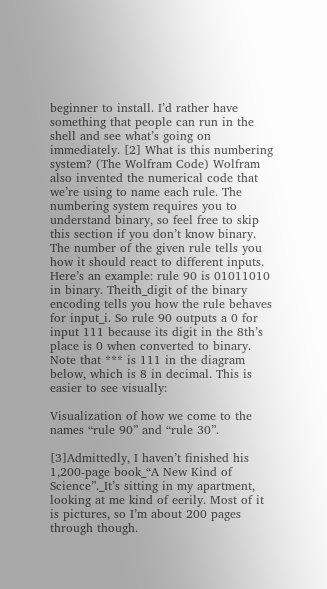beginner to install. I’d rather have something that people can run in the shell and see what’s going on immediately. [2] What is this numbering system? (The Wolfram Code) Wolfram also invented the numerical code that we’re using to name each rule. The numbering system requires you to understand binary, so feel free to skip this section if you don’t know binary. The number of the given rule tells you how it should react to different inputs. Here’s an example: rule 90 is 01011010 in binary. Theith_digit of the binary encoding tells you how the rule behaves for input_i. So rule 90 outputs a 0 for input 111 because its digit in the 8th’s place is 0 when converted to binary. Note that *** is 111 in the diagram below, which is 8 in decimal. This is easier to see visually:

Visualization of how we come to the names “rule 90” and “rule 30”.

[3]Admittedly, I haven’t finished his 1,200-page book_“A New Kind of Science”._It’s sitting in my apartment, looking at me kind of eerily. Most of it is pictures, so I’m about 200 pages through though.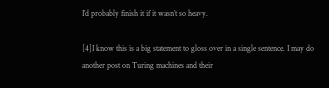I’d probably finish it if it wasn’t so heavy.

[4]I know this is a big statement to gloss over in a single sentence. I may do another post on Turing machines and their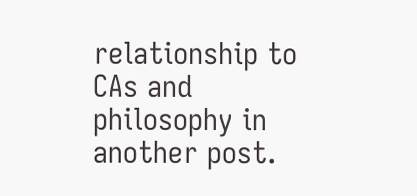relationship to CAs and philosophy in another post.